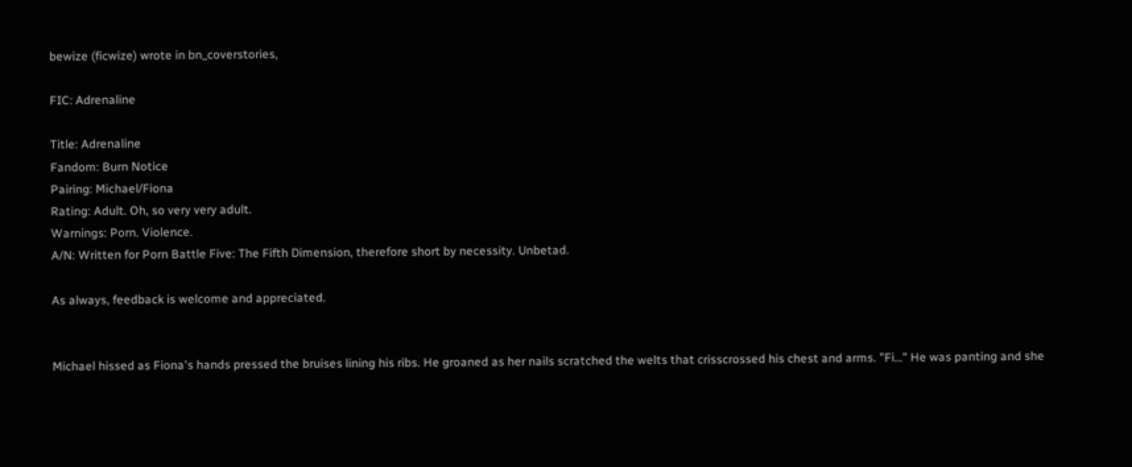bewize (ficwize) wrote in bn_coverstories,

FIC: Adrenaline

Title: Adrenaline
Fandom: Burn Notice
Pairing: Michael/Fiona
Rating: Adult. Oh, so very very adult.
Warnings: Porn. Violence.
A/N: Written for Porn Battle Five: The Fifth Dimension, therefore short by necessity. Unbetad.

As always, feedback is welcome and appreciated.


Michael hissed as Fiona's hands pressed the bruises lining his ribs. He groaned as her nails scratched the welts that crisscrossed his chest and arms. "Fi…" He was panting and she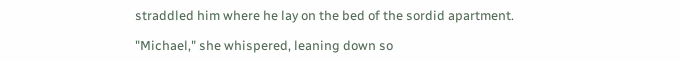straddled him where he lay on the bed of the sordid apartment.

"Michael," she whispered, leaning down so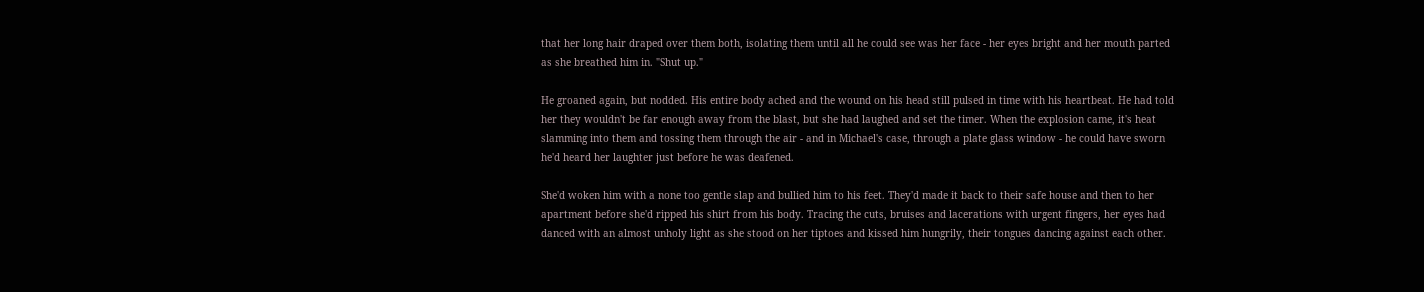that her long hair draped over them both, isolating them until all he could see was her face - her eyes bright and her mouth parted as she breathed him in. "Shut up."

He groaned again, but nodded. His entire body ached and the wound on his head still pulsed in time with his heartbeat. He had told her they wouldn't be far enough away from the blast, but she had laughed and set the timer. When the explosion came, it's heat slamming into them and tossing them through the air - and in Michael's case, through a plate glass window - he could have sworn he'd heard her laughter just before he was deafened.

She'd woken him with a none too gentle slap and bullied him to his feet. They'd made it back to their safe house and then to her apartment before she'd ripped his shirt from his body. Tracing the cuts, bruises and lacerations with urgent fingers, her eyes had danced with an almost unholy light as she stood on her tiptoes and kissed him hungrily, their tongues dancing against each other.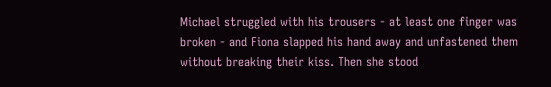Michael struggled with his trousers - at least one finger was broken - and Fiona slapped his hand away and unfastened them without breaking their kiss. Then she stood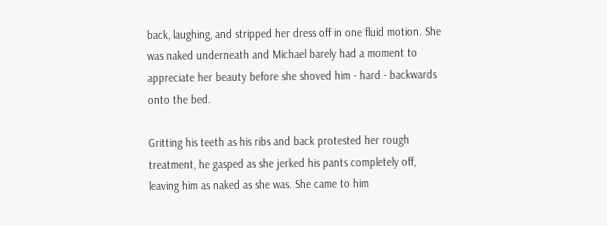back, laughing, and stripped her dress off in one fluid motion. She was naked underneath and Michael barely had a moment to appreciate her beauty before she shoved him - hard - backwards onto the bed.

Gritting his teeth as his ribs and back protested her rough treatment, he gasped as she jerked his pants completely off, leaving him as naked as she was. She came to him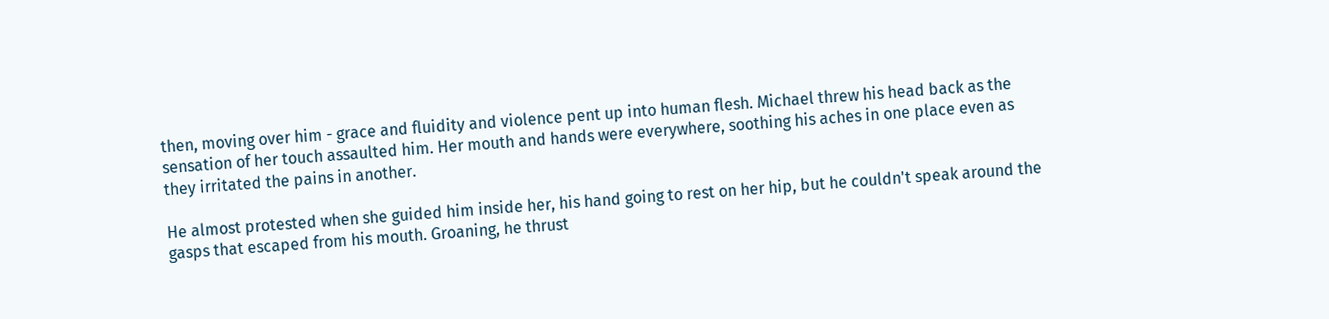then, moving over him - grace and fluidity and violence pent up into human flesh. Michael threw his head back as the sensation of her touch assaulted him. Her mouth and hands were everywhere, soothing his aches in one place even as they irritated the pains in another.

He almost protested when she guided him inside her, his hand going to rest on her hip, but he couldn't speak around the gasps that escaped from his mouth. Groaning, he thrust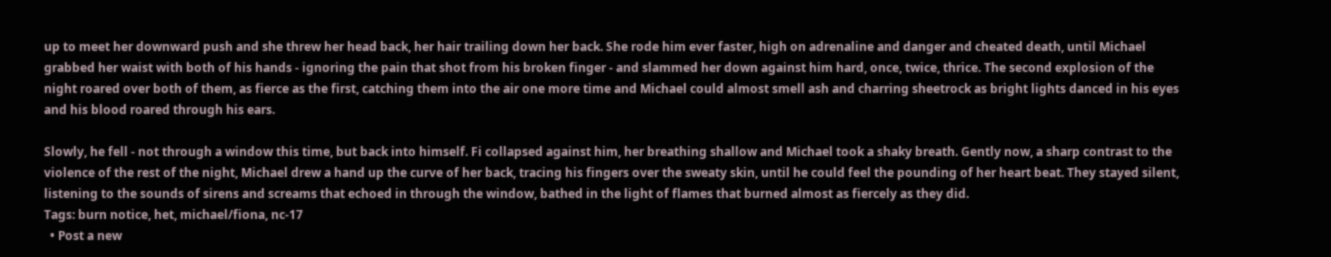up to meet her downward push and she threw her head back, her hair trailing down her back. She rode him ever faster, high on adrenaline and danger and cheated death, until Michael grabbed her waist with both of his hands - ignoring the pain that shot from his broken finger - and slammed her down against him hard, once, twice, thrice. The second explosion of the night roared over both of them, as fierce as the first, catching them into the air one more time and Michael could almost smell ash and charring sheetrock as bright lights danced in his eyes and his blood roared through his ears.

Slowly, he fell - not through a window this time, but back into himself. Fi collapsed against him, her breathing shallow and Michael took a shaky breath. Gently now, a sharp contrast to the violence of the rest of the night, Michael drew a hand up the curve of her back, tracing his fingers over the sweaty skin, until he could feel the pounding of her heart beat. They stayed silent, listening to the sounds of sirens and screams that echoed in through the window, bathed in the light of flames that burned almost as fiercely as they did.
Tags: burn notice, het, michael/fiona, nc-17
  • Post a new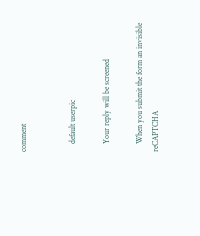comment


    default userpic

    Your reply will be screened

    When you submit the form an invisible reCAPTCHA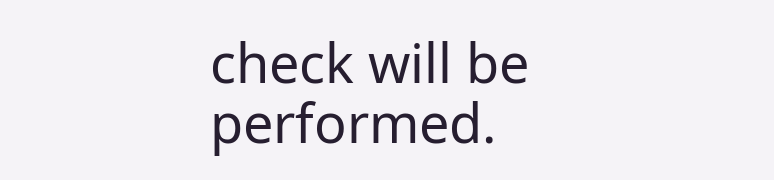check will be performed.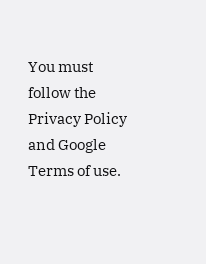You must follow the Privacy Policy and Google Terms of use.